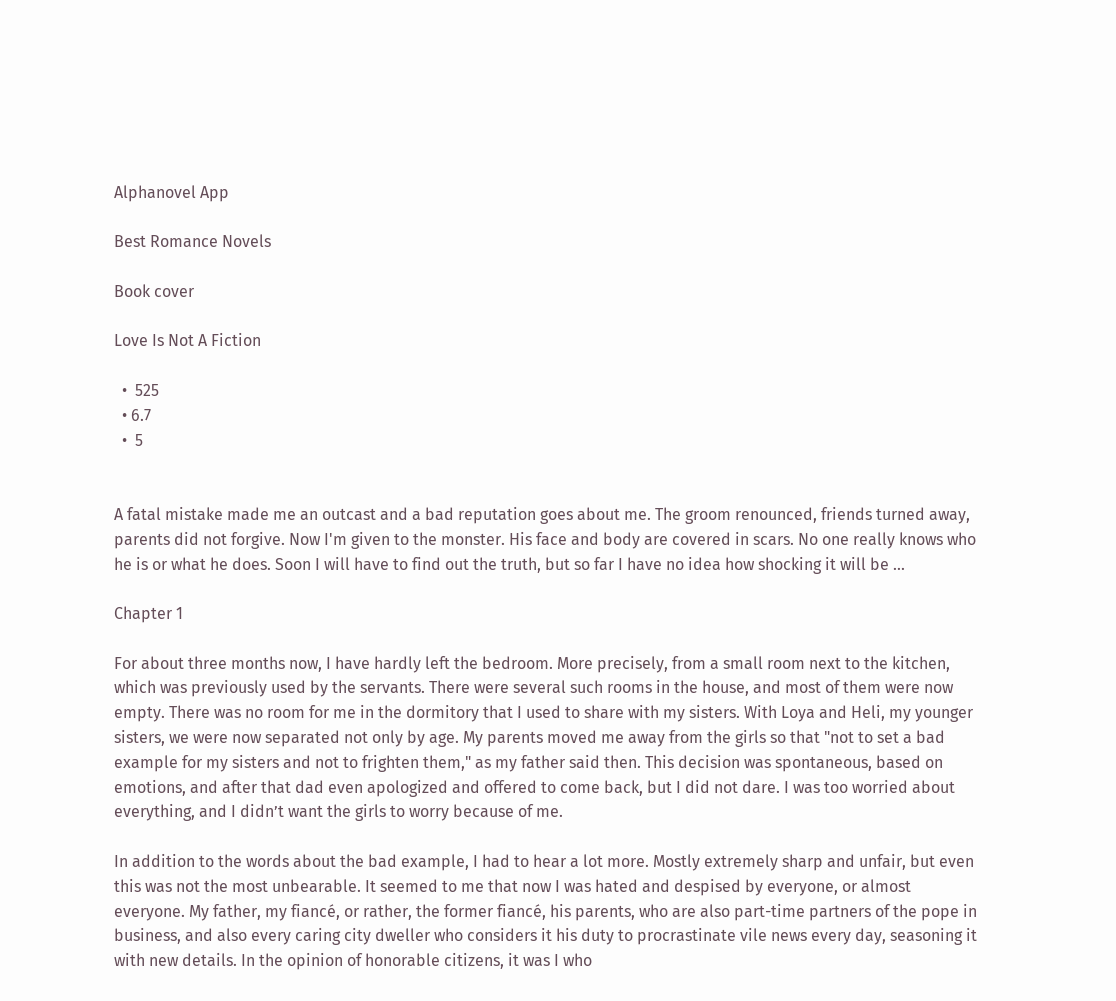Alphanovel App

Best Romance Novels

Book cover

Love Is Not A Fiction

  •  525
  • 6.7
  •  5


A fatal mistake made me an outcast and a bad reputation goes about me. The groom renounced, friends turned away, parents did not forgive. Now I'm given to the monster. His face and body are covered in scars. No one really knows who he is or what he does. Soon I will have to find out the truth, but so far I have no idea how shocking it will be ...

Chapter 1

For about three months now, I have hardly left the bedroom. More precisely, from a small room next to the kitchen, which was previously used by the servants. There were several such rooms in the house, and most of them were now empty. There was no room for me in the dormitory that I used to share with my sisters. With Loya and Heli, my younger sisters, we were now separated not only by age. My parents moved me away from the girls so that "not to set a bad example for my sisters and not to frighten them," as my father said then. This decision was spontaneous, based on emotions, and after that dad even apologized and offered to come back, but I did not dare. I was too worried about everything, and I didn’t want the girls to worry because of me.

In addition to the words about the bad example, I had to hear a lot more. Mostly extremely sharp and unfair, but even this was not the most unbearable. It seemed to me that now I was hated and despised by everyone, or almost everyone. My father, my fiancé, or rather, the former fiancé, his parents, who are also part-time partners of the pope in business, and also every caring city dweller who considers it his duty to procrastinate vile news every day, seasoning it with new details. In the opinion of honorable citizens, it was I who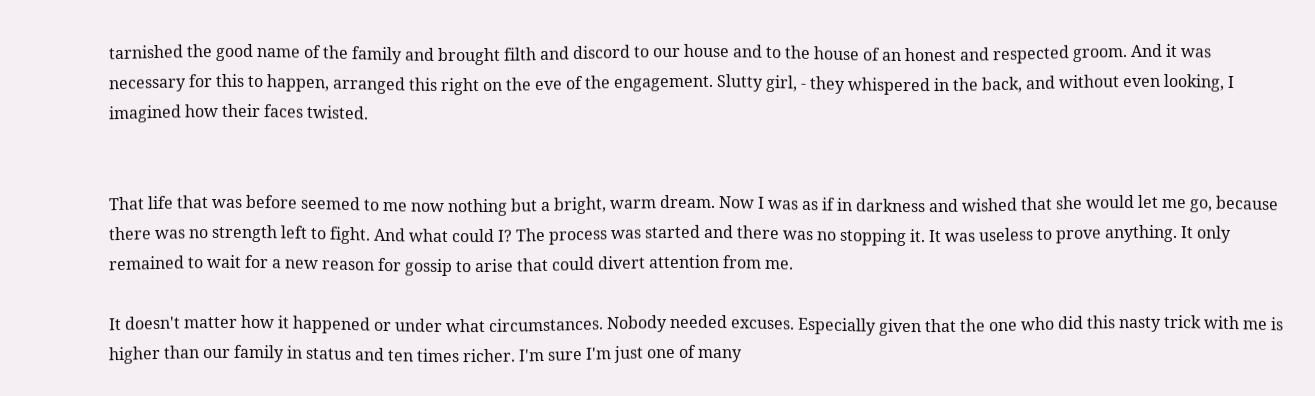tarnished the good name of the family and brought filth and discord to our house and to the house of an honest and respected groom. And it was necessary for this to happen, arranged this right on the eve of the engagement. Slutty girl, - they whispered in the back, and without even looking, I imagined how their faces twisted.


That life that was before seemed to me now nothing but a bright, warm dream. Now I was as if in darkness and wished that she would let me go, because there was no strength left to fight. And what could I? The process was started and there was no stopping it. It was useless to prove anything. It only remained to wait for a new reason for gossip to arise that could divert attention from me.

It doesn't matter how it happened or under what circumstances. Nobody needed excuses. Especially given that the one who did this nasty trick with me is higher than our family in status and ten times richer. I'm sure I'm just one of many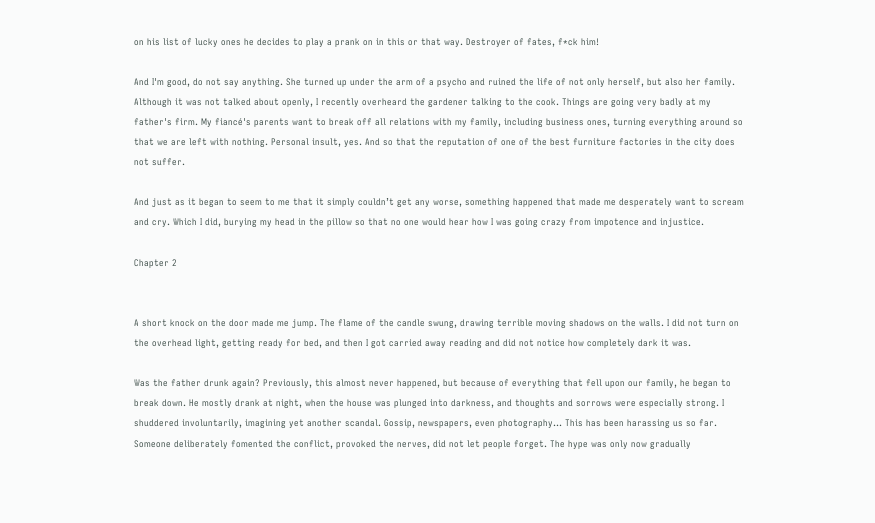on his list of lucky ones he decides to play a prank on in this or that way. Destroyer of fates, f*ck him!

And I'm good, do not say anything. She turned up under the arm of a psycho and ruined the life of not only herself, but also her family. Although it was not talked about openly, I recently overheard the gardener talking to the cook. Things are going very badly at my father's firm. My fiancé's parents want to break off all relations with my family, including business ones, turning everything around so that we are left with nothing. Personal insult, yes. And so that the reputation of one of the best furniture factories in the city does not suffer.

And just as it began to seem to me that it simply couldn’t get any worse, something happened that made me desperately want to scream and cry. Which I did, burying my head in the pillow so that no one would hear how I was going crazy from impotence and injustice.

Chapter 2


A short knock on the door made me jump. The flame of the candle swung, drawing terrible moving shadows on the walls. I did not turn on the overhead light, getting ready for bed, and then I got carried away reading and did not notice how completely dark it was.

Was the father drunk again? Previously, this almost never happened, but because of everything that fell upon our family, he began to break down. He mostly drank at night, when the house was plunged into darkness, and thoughts and sorrows were especially strong. I shuddered involuntarily, imagining yet another scandal. Gossip, newspapers, even photography... This has been harassing us so far. Someone deliberately fomented the conflict, provoked the nerves, did not let people forget. The hype was only now gradually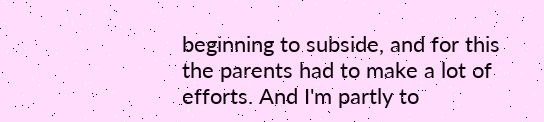beginning to subside, and for this the parents had to make a lot of efforts. And I'm partly to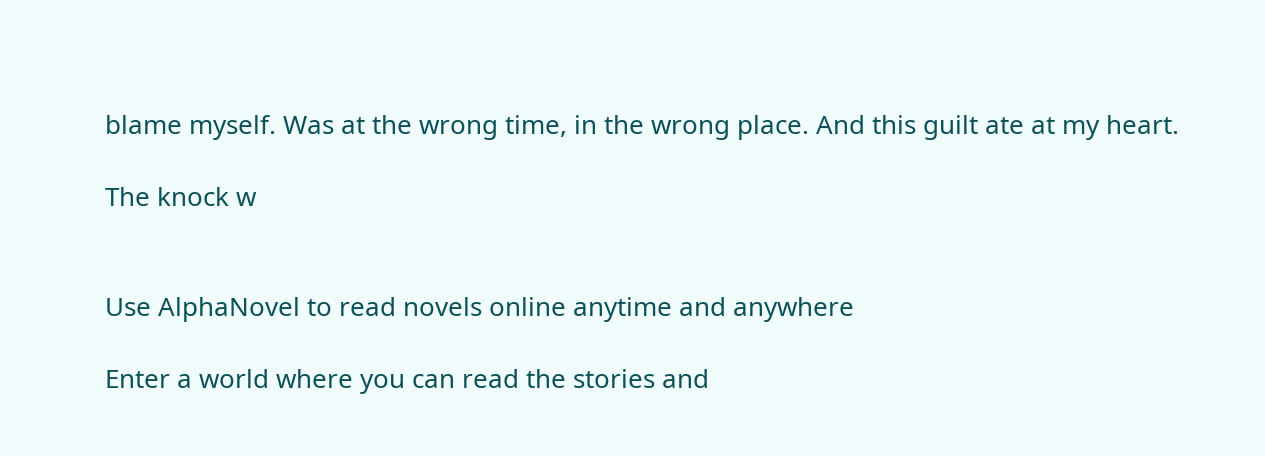blame myself. Was at the wrong time, in the wrong place. And this guilt ate at my heart.

The knock w


Use AlphaNovel to read novels online anytime and anywhere

Enter a world where you can read the stories and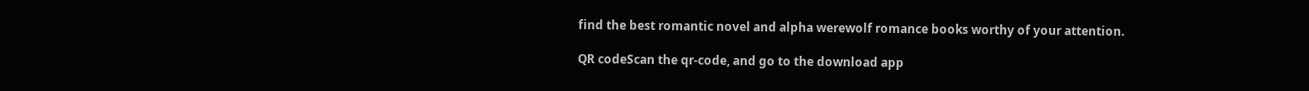find the best romantic novel and alpha werewolf romance books worthy of your attention.

QR codeScan the qr-code, and go to the download app